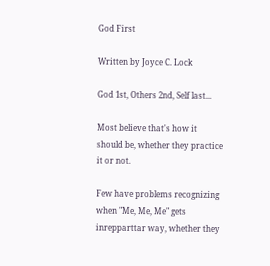God First

Written by Joyce C. Lock

God 1st, Others 2nd, Self last...

Most believe that's how it should be, whether they practice it or not.

Few have problems recognizing when "Me, Me, Me" gets inrepparttar way, whether they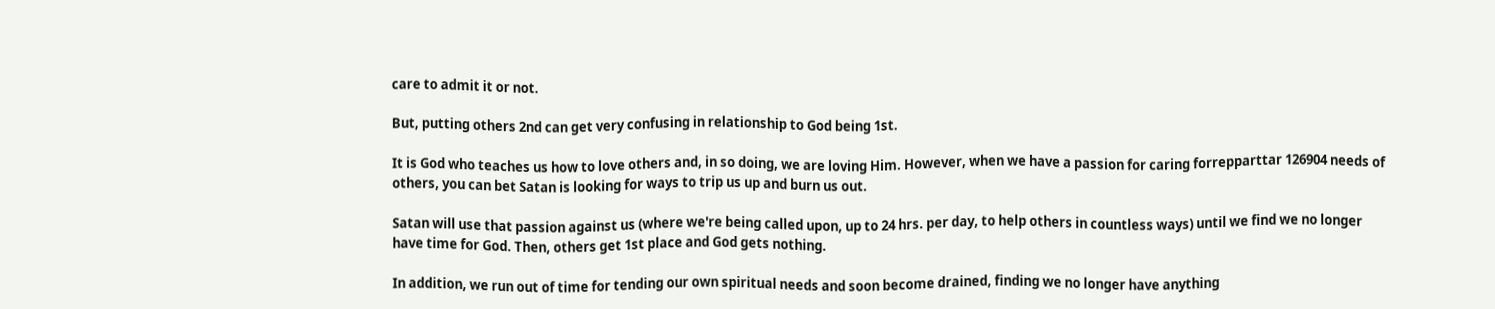care to admit it or not.

But, putting others 2nd can get very confusing in relationship to God being 1st.

It is God who teaches us how to love others and, in so doing, we are loving Him. However, when we have a passion for caring forrepparttar 126904 needs of others, you can bet Satan is looking for ways to trip us up and burn us out.

Satan will use that passion against us (where we're being called upon, up to 24 hrs. per day, to help others in countless ways) until we find we no longer have time for God. Then, others get 1st place and God gets nothing.

In addition, we run out of time for tending our own spiritual needs and soon become drained, finding we no longer have anything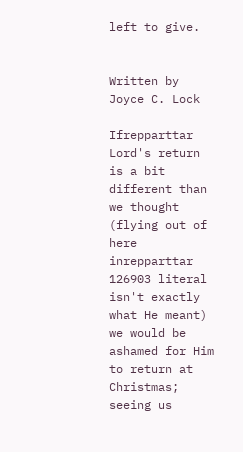left to give.


Written by Joyce C. Lock

Ifrepparttar Lord's return is a bit different than we thought (flying out of here inrepparttar 126903 literal isn't exactly what He meant) we would be ashamed for Him to return at Christmas; seeing us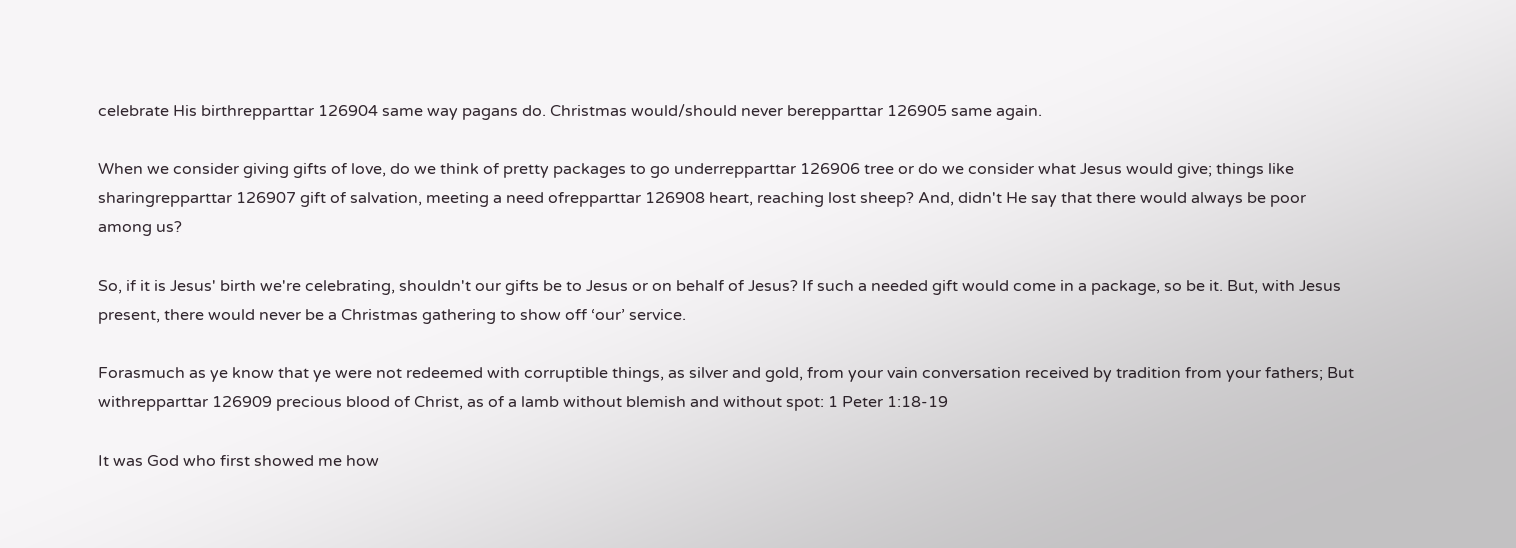celebrate His birthrepparttar 126904 same way pagans do. Christmas would/should never berepparttar 126905 same again.

When we consider giving gifts of love, do we think of pretty packages to go underrepparttar 126906 tree or do we consider what Jesus would give; things like sharingrepparttar 126907 gift of salvation, meeting a need ofrepparttar 126908 heart, reaching lost sheep? And, didn't He say that there would always be poor among us?

So, if it is Jesus' birth we're celebrating, shouldn't our gifts be to Jesus or on behalf of Jesus? If such a needed gift would come in a package, so be it. But, with Jesus present, there would never be a Christmas gathering to show off ‘our’ service.

Forasmuch as ye know that ye were not redeemed with corruptible things, as silver and gold, from your vain conversation received by tradition from your fathers; But withrepparttar 126909 precious blood of Christ, as of a lamb without blemish and without spot: 1 Peter 1:18-19

It was God who first showed me how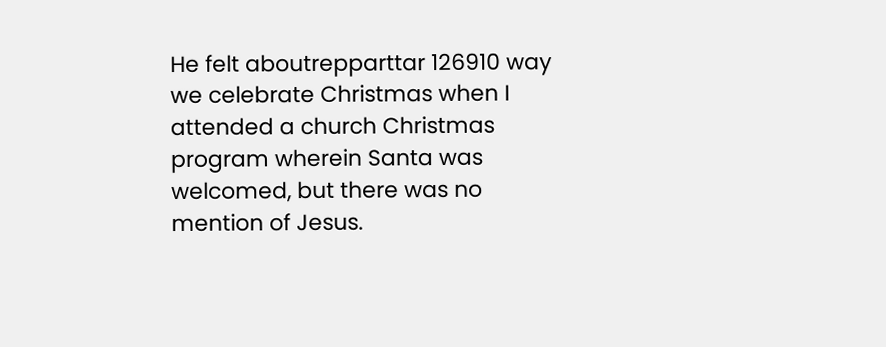He felt aboutrepparttar 126910 way we celebrate Christmas when I attended a church Christmas program wherein Santa was welcomed, but there was no mention of Jesus.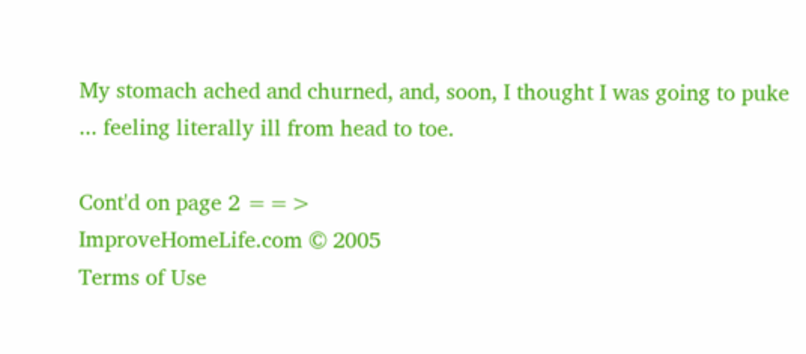My stomach ached and churned, and, soon, I thought I was going to puke ... feeling literally ill from head to toe.

Cont'd on page 2 ==>
ImproveHomeLife.com © 2005
Terms of Use